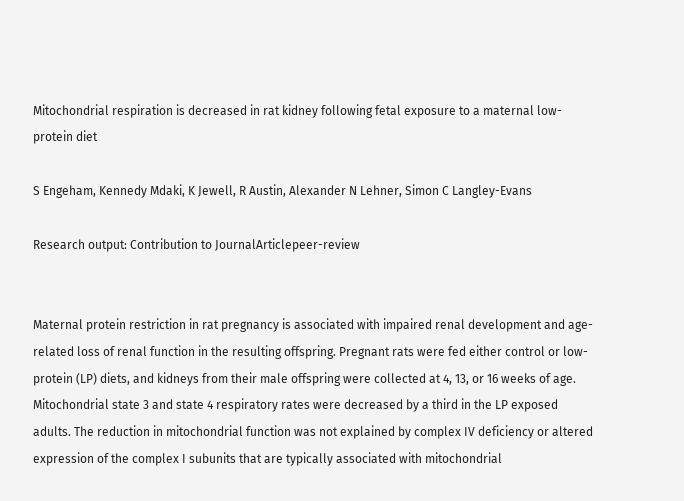Mitochondrial respiration is decreased in rat kidney following fetal exposure to a maternal low-protein diet

S Engeham, Kennedy Mdaki, K Jewell, R Austin, Alexander N Lehner, Simon C Langley-Evans

Research output: Contribution to JournalArticlepeer-review


Maternal protein restriction in rat pregnancy is associated with impaired renal development and age-related loss of renal function in the resulting offspring. Pregnant rats were fed either control or low-protein (LP) diets, and kidneys from their male offspring were collected at 4, 13, or 16 weeks of age. Mitochondrial state 3 and state 4 respiratory rates were decreased by a third in the LP exposed adults. The reduction in mitochondrial function was not explained by complex IV deficiency or altered expression of the complex I subunits that are typically associated with mitochondrial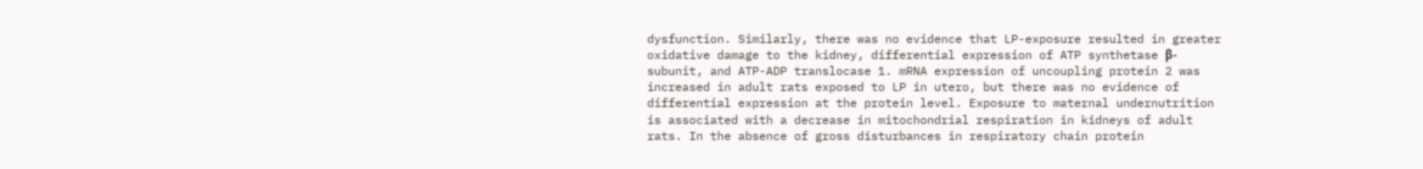dysfunction. Similarly, there was no evidence that LP-exposure resulted in greater oxidative damage to the kidney, differential expression of ATP synthetase β-subunit, and ATP-ADP translocase 1. mRNA expression of uncoupling protein 2 was increased in adult rats exposed to LP in utero, but there was no evidence of differential expression at the protein level. Exposure to maternal undernutrition is associated with a decrease in mitochondrial respiration in kidneys of adult rats. In the absence of gross disturbances in respiratory chain protein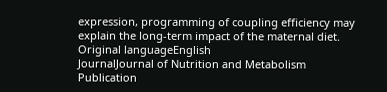expression, programming of coupling efficiency may explain the long-term impact of the maternal diet.
Original languageEnglish
JournalJournal of Nutrition and Metabolism
Publication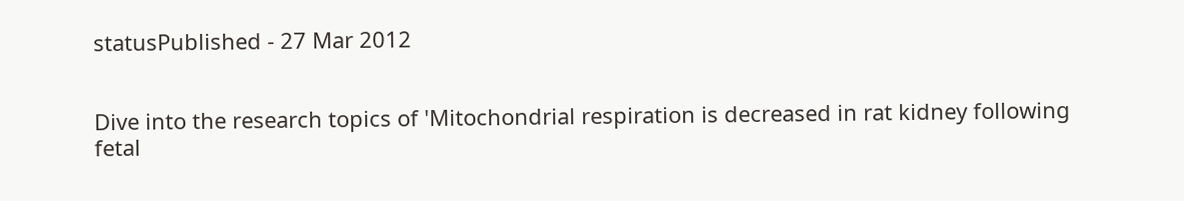statusPublished - 27 Mar 2012


Dive into the research topics of 'Mitochondrial respiration is decreased in rat kidney following fetal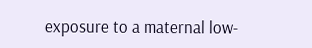exposure to a maternal low-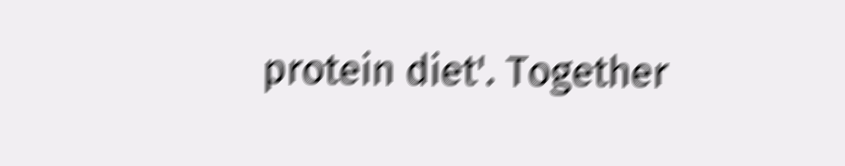protein diet'. Together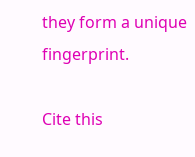they form a unique fingerprint.

Cite this